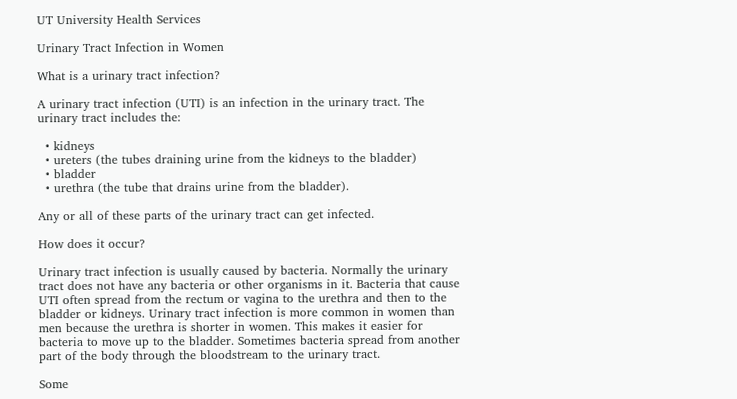UT University Health Services

Urinary Tract Infection in Women

What is a urinary tract infection?

A urinary tract infection (UTI) is an infection in the urinary tract. The urinary tract includes the:

  • kidneys
  • ureters (the tubes draining urine from the kidneys to the bladder)
  • bladder
  • urethra (the tube that drains urine from the bladder).

Any or all of these parts of the urinary tract can get infected.

How does it occur?

Urinary tract infection is usually caused by bacteria. Normally the urinary tract does not have any bacteria or other organisms in it. Bacteria that cause UTI often spread from the rectum or vagina to the urethra and then to the bladder or kidneys. Urinary tract infection is more common in women than men because the urethra is shorter in women. This makes it easier for bacteria to move up to the bladder. Sometimes bacteria spread from another part of the body through the bloodstream to the urinary tract.

Some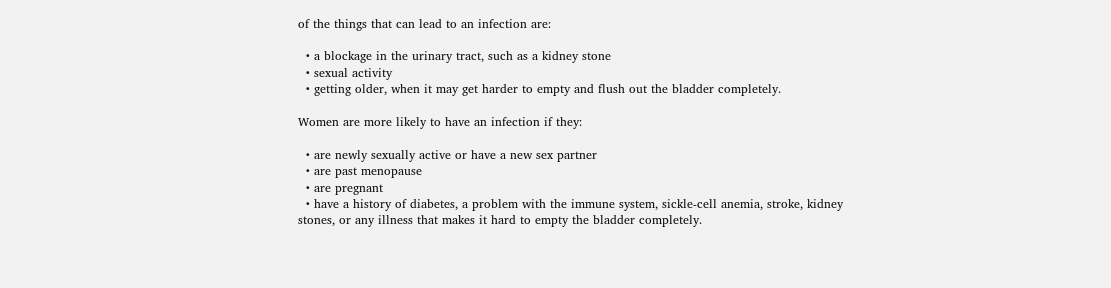of the things that can lead to an infection are:

  • a blockage in the urinary tract, such as a kidney stone
  • sexual activity
  • getting older, when it may get harder to empty and flush out the bladder completely.

Women are more likely to have an infection if they:

  • are newly sexually active or have a new sex partner
  • are past menopause
  • are pregnant
  • have a history of diabetes, a problem with the immune system, sickle-cell anemia, stroke, kidney stones, or any illness that makes it hard to empty the bladder completely.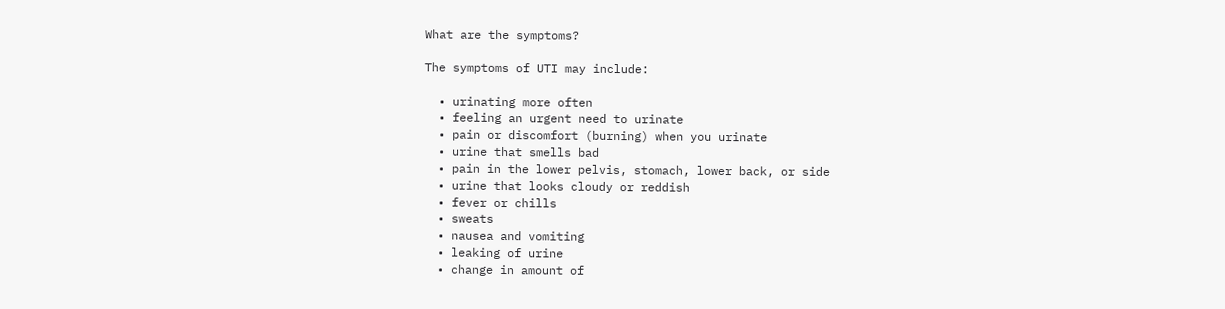What are the symptoms?

The symptoms of UTI may include:

  • urinating more often
  • feeling an urgent need to urinate
  • pain or discomfort (burning) when you urinate
  • urine that smells bad
  • pain in the lower pelvis, stomach, lower back, or side
  • urine that looks cloudy or reddish
  • fever or chills
  • sweats
  • nausea and vomiting
  • leaking of urine
  • change in amount of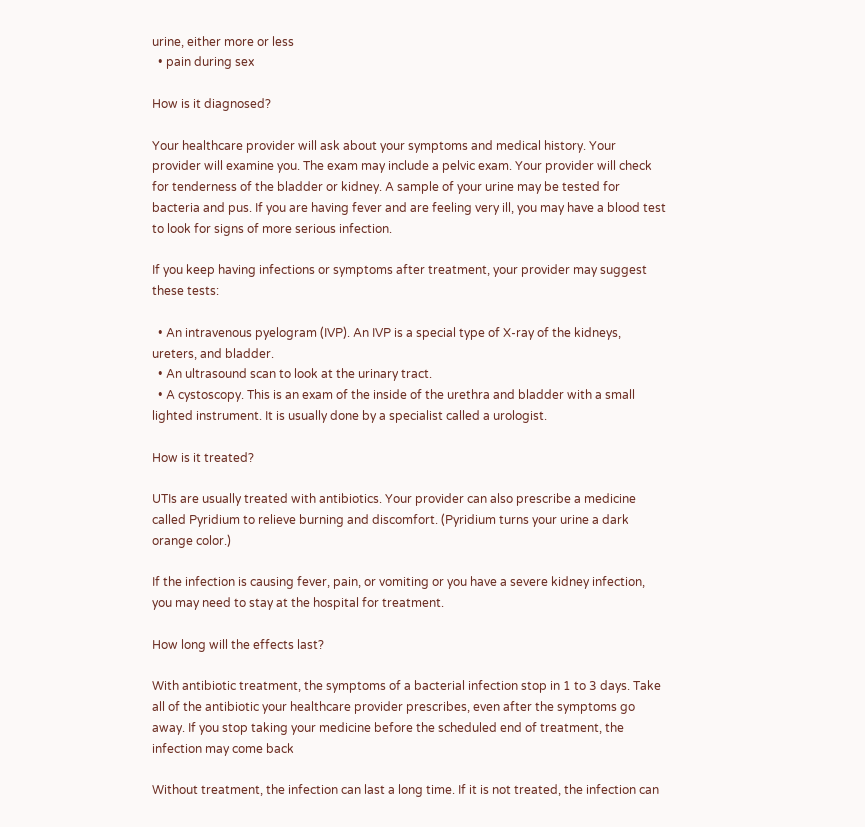urine, either more or less
  • pain during sex

How is it diagnosed?

Your healthcare provider will ask about your symptoms and medical history. Your provider will examine you. The exam may include a pelvic exam. Your provider will check for tenderness of the bladder or kidney. A sample of your urine may be tested for bacteria and pus. If you are having fever and are feeling very ill, you may have a blood test to look for signs of more serious infection.

If you keep having infections or symptoms after treatment, your provider may suggest these tests:

  • An intravenous pyelogram (IVP). An IVP is a special type of X-ray of the kidneys, ureters, and bladder.
  • An ultrasound scan to look at the urinary tract.
  • A cystoscopy. This is an exam of the inside of the urethra and bladder with a small lighted instrument. It is usually done by a specialist called a urologist.

How is it treated?

UTIs are usually treated with antibiotics. Your provider can also prescribe a medicine called Pyridium to relieve burning and discomfort. (Pyridium turns your urine a dark orange color.)

If the infection is causing fever, pain, or vomiting or you have a severe kidney infection, you may need to stay at the hospital for treatment.

How long will the effects last?

With antibiotic treatment, the symptoms of a bacterial infection stop in 1 to 3 days. Take all of the antibiotic your healthcare provider prescribes, even after the symptoms go away. If you stop taking your medicine before the scheduled end of treatment, the infection may come back

Without treatment, the infection can last a long time. If it is not treated, the infection can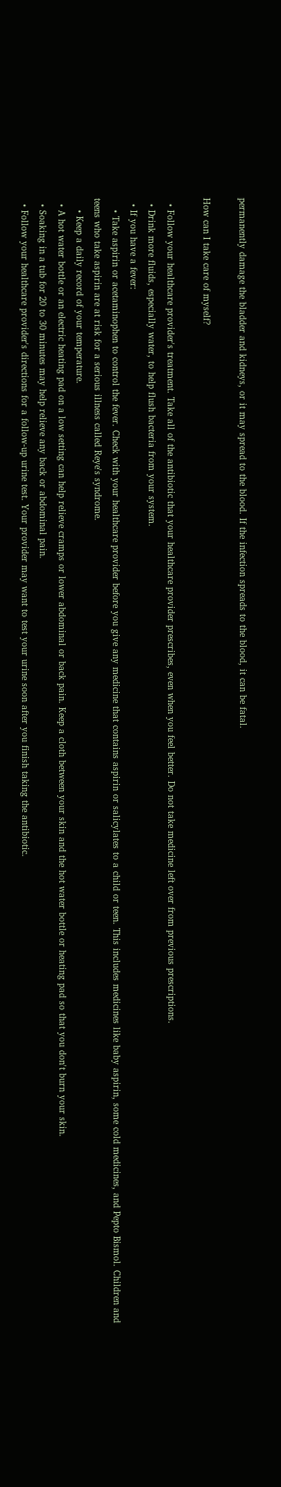permanently damage the bladder and kidneys, or it may spread to the blood. If the infection spreads to the blood, it can be fatal.

How can I take care of myself?

  • Follow your healthcare provider's treatment. Take all of the antibiotic that your healthcare provider prescribes, even when you feel better. Do not take medicine left over from previous prescriptions.
  • Drink more fluids, especially water, to help flush bacteria from your system.
  • If you have a fever:
    • Take aspirin or acetaminophen to control the fever. Check with your healthcare provider before you give any medicine that contains aspirin or salicylates to a child or teen. This includes medicines like baby aspirin, some cold medicines, and Pepto Bismol. Children and teens who take aspirin are at risk for a serious illness called Reye's syndrome.
    • Keep a daily record of your temperature.
  • A hot water bottle or an electric heating pad on a low setting can help relieve cramps or lower abdominal or back pain. Keep a cloth between your skin and the hot water bottle or heating pad so that you don't burn your skin.
  • Soaking in a tub for 20 to 30 minutes may help relieve any back or abdominal pain.
  • Follow your healthcare provider's directions for a follow-up urine test. Your provider may want to test your urine soon after you finish taking the antibiotic.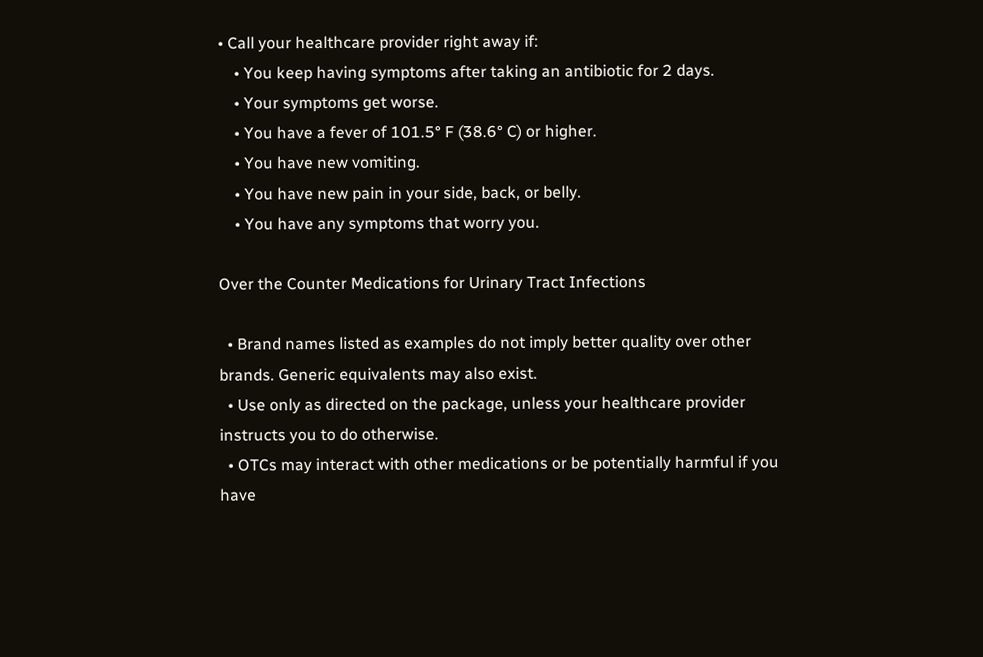• Call your healthcare provider right away if:
    • You keep having symptoms after taking an antibiotic for 2 days.
    • Your symptoms get worse.
    • You have a fever of 101.5° F (38.6° C) or higher.
    • You have new vomiting.
    • You have new pain in your side, back, or belly.
    • You have any symptoms that worry you.

Over the Counter Medications for Urinary Tract Infections

  • Brand names listed as examples do not imply better quality over other brands. Generic equivalents may also exist.
  • Use only as directed on the package, unless your healthcare provider instructs you to do otherwise.
  • OTCs may interact with other medications or be potentially harmful if you have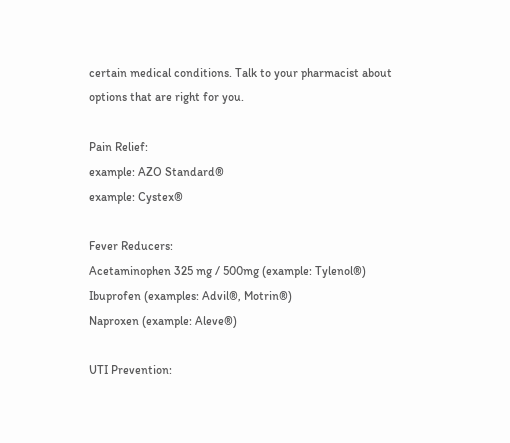certain medical conditions. Talk to your pharmacist about options that are right for you.

Pain Relief:
example: AZO Standard®
example: Cystex®

Fever Reducers:
Acetaminophen 325 mg / 500mg (example: Tylenol®)
Ibuprofen (examples: Advil®, Motrin®)
Naproxen (example: Aleve®)

UTI Prevention: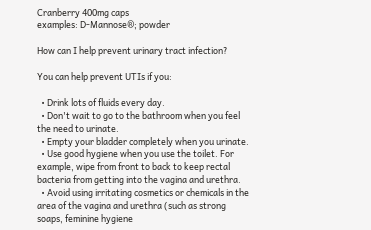Cranberry 400mg caps
examples: D-Mannose®; powder

How can I help prevent urinary tract infection?

You can help prevent UTIs if you:

  • Drink lots of fluids every day.
  • Don't wait to go to the bathroom when you feel the need to urinate.
  • Empty your bladder completely when you urinate.
  • Use good hygiene when you use the toilet. For example, wipe from front to back to keep rectal bacteria from getting into the vagina and urethra.
  • Avoid using irritating cosmetics or chemicals in the area of the vagina and urethra (such as strong soaps, feminine hygiene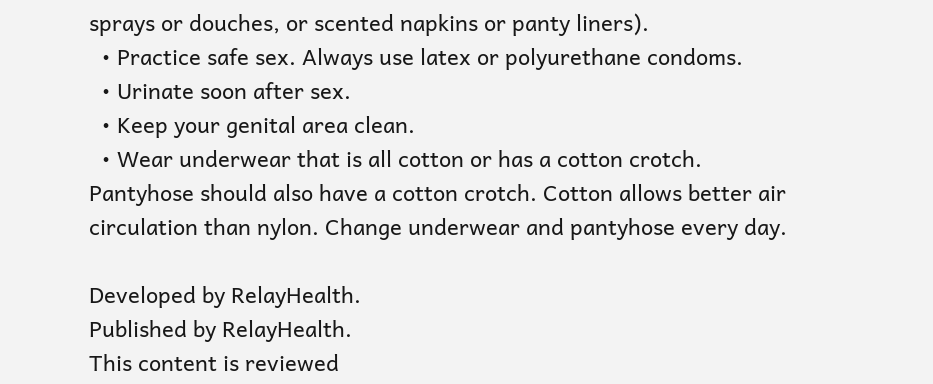sprays or douches, or scented napkins or panty liners).
  • Practice safe sex. Always use latex or polyurethane condoms.
  • Urinate soon after sex.
  • Keep your genital area clean.
  • Wear underwear that is all cotton or has a cotton crotch. Pantyhose should also have a cotton crotch. Cotton allows better air circulation than nylon. Change underwear and pantyhose every day.

Developed by RelayHealth.
Published by RelayHealth.
This content is reviewed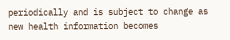periodically and is subject to change as new health information becomes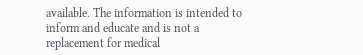available. The information is intended to inform and educate and is not a replacement for medical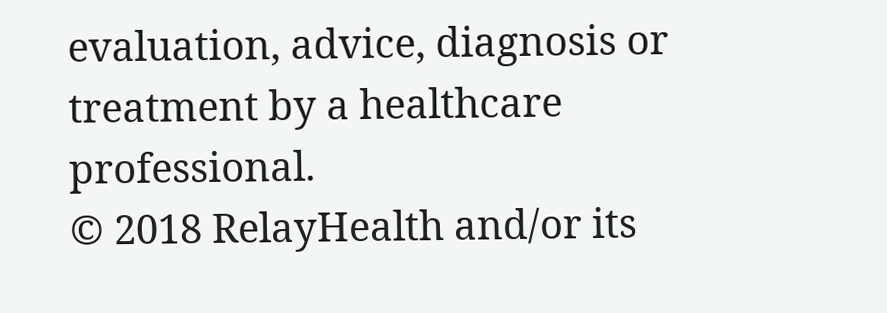evaluation, advice, diagnosis or treatment by a healthcare professional.
© 2018 RelayHealth and/or its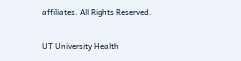affiliates. All Rights Reserved.

UT University Health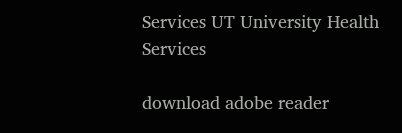Services UT University Health Services

download adobe reader